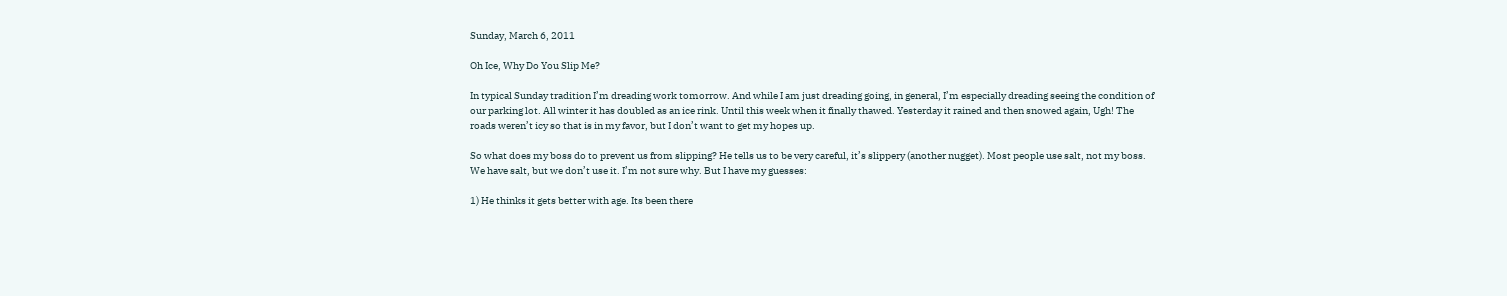Sunday, March 6, 2011

Oh Ice, Why Do You Slip Me?

In typical Sunday tradition I’m dreading work tomorrow. And while I am just dreading going, in general, I’m especially dreading seeing the condition of our parking lot. All winter it has doubled as an ice rink. Until this week when it finally thawed. Yesterday it rained and then snowed again, Ugh! The roads weren’t icy so that is in my favor, but I don’t want to get my hopes up.

So what does my boss do to prevent us from slipping? He tells us to be very careful, it’s slippery (another nugget). Most people use salt, not my boss. We have salt, but we don’t use it. I’m not sure why. But I have my guesses:

1) He thinks it gets better with age. Its been there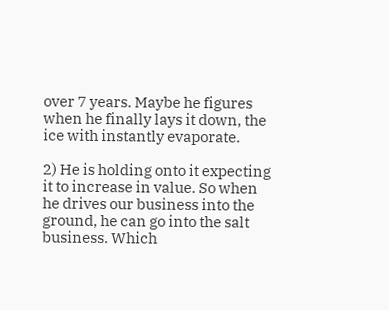over 7 years. Maybe he figures when he finally lays it down, the ice with instantly evaporate.

2) He is holding onto it expecting it to increase in value. So when he drives our business into the ground, he can go into the salt business. Which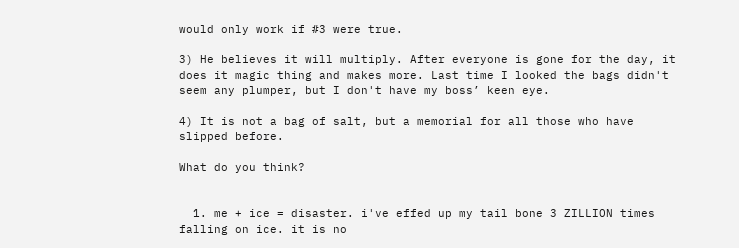would only work if #3 were true.

3) He believes it will multiply. After everyone is gone for the day, it does it magic thing and makes more. Last time I looked the bags didn't seem any plumper, but I don't have my boss’ keen eye.

4) It is not a bag of salt, but a memorial for all those who have slipped before.

What do you think?


  1. me + ice = disaster. i've effed up my tail bone 3 ZILLION times falling on ice. it is no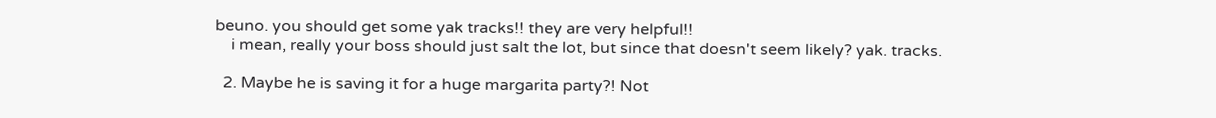beuno. you should get some yak tracks!! they are very helpful!!
    i mean, really your boss should just salt the lot, but since that doesn't seem likely? yak. tracks.

  2. Maybe he is saving it for a huge margarita party?! Not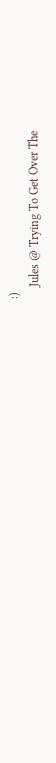:)
    Jules @ Trying To Get Over The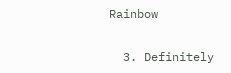Rainbow

  3. Definitely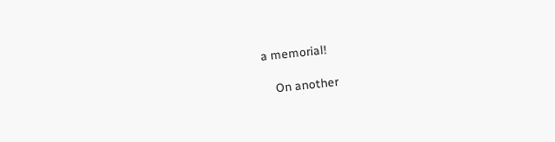a memorial!

    On another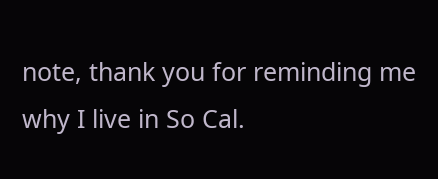note, thank you for reminding me why I live in So Cal.